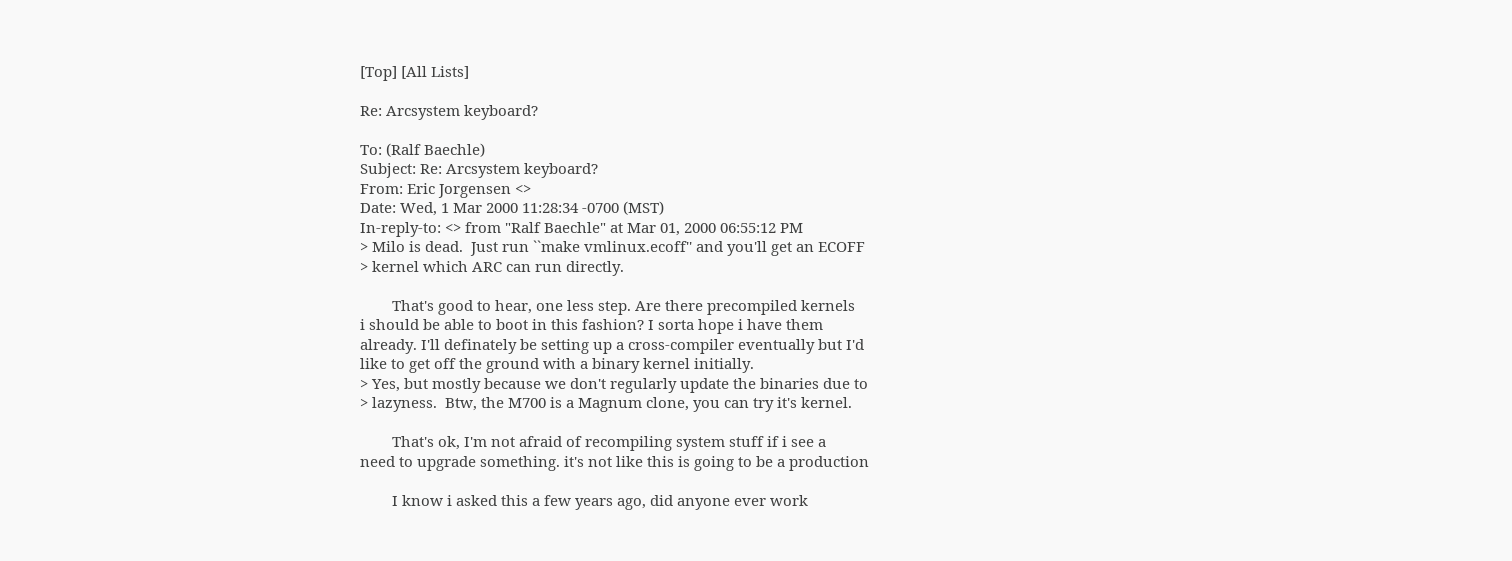[Top] [All Lists]

Re: Arcsystem keyboard?

To: (Ralf Baechle)
Subject: Re: Arcsystem keyboard?
From: Eric Jorgensen <>
Date: Wed, 1 Mar 2000 11:28:34 -0700 (MST)
In-reply-to: <> from "Ralf Baechle" at Mar 01, 2000 06:55:12 PM
> Milo is dead.  Just run ``make vmlinux.ecoff'' and you'll get an ECOFF
> kernel which ARC can run directly.

        That's good to hear, one less step. Are there precompiled kernels
i should be able to boot in this fashion? I sorta hope i have them
already. I'll definately be setting up a cross-compiler eventually but I'd
like to get off the ground with a binary kernel initially.
> Yes, but mostly because we don't regularly update the binaries due to
> lazyness.  Btw, the M700 is a Magnum clone, you can try it's kernel.

        That's ok, I'm not afraid of recompiling system stuff if i see a
need to upgrade something. it's not like this is going to be a production

        I know i asked this a few years ago, did anyone ever work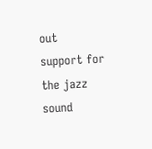out
support for the jazz sound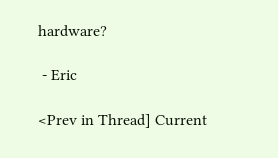hardware?

 - Eric

<Prev in Thread] Current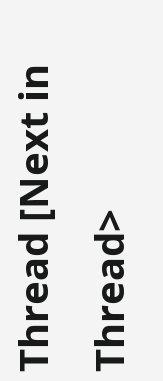Thread [Next in Thread>